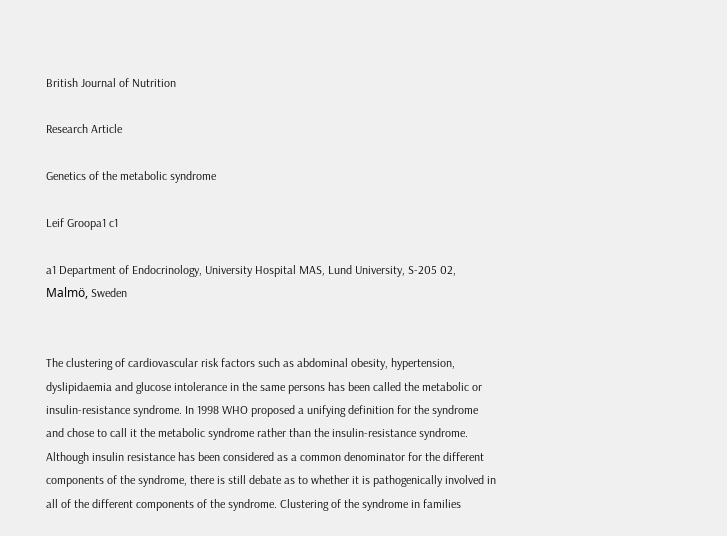British Journal of Nutrition

Research Article

Genetics of the metabolic syndrome

Leif Groopa1 c1

a1 Department of Endocrinology, University Hospital MAS, Lund University, S-205 02, Malmö, Sweden


The clustering of cardiovascular risk factors such as abdominal obesity, hypertension, dyslipidaemia and glucose intolerance in the same persons has been called the metabolic or insulin-resistance syndrome. In 1998 WHO proposed a unifying definition for the syndrome and chose to call it the metabolic syndrome rather than the insulin-resistance syndrome. Although insulin resistance has been considered as a common denominator for the different components of the syndrome, there is still debate as to whether it is pathogenically involved in all of the different components of the syndrome. Clustering of the syndrome in families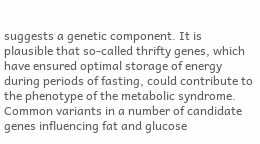suggests a genetic component. It is plausible that so-called thrifty genes, which have ensured optimal storage of energy during periods of fasting, could contribute to the phenotype of the metabolic syndrome. Common variants in a number of candidate genes influencing fat and glucose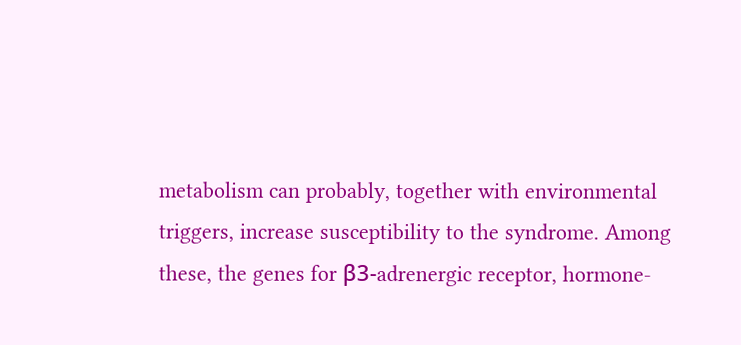metabolism can probably, together with environmental triggers, increase susceptibility to the syndrome. Among these, the genes for β3-adrenergic receptor, hormone-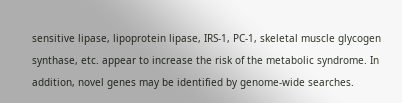sensitive lipase, lipoprotein lipase, IRS-1, PC-1, skeletal muscle glycogen synthase, etc. appear to increase the risk of the metabolic syndrome. In addition, novel genes may be identified by genome-wide searches.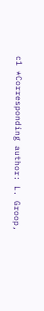c1 *Corresponding author: L. Groop,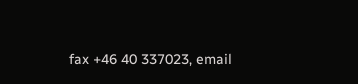fax +46 40 337023, email